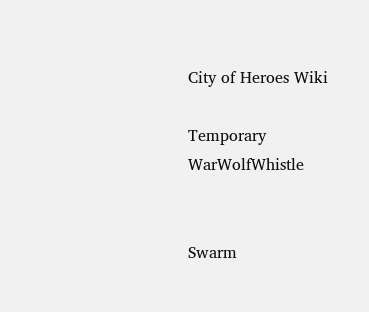City of Heroes Wiki

Temporary WarWolfWhistle


Swarm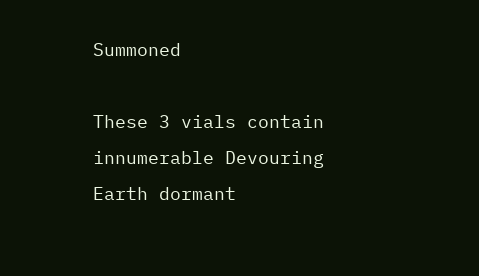Summoned

These 3 vials contain innumerable Devouring Earth dormant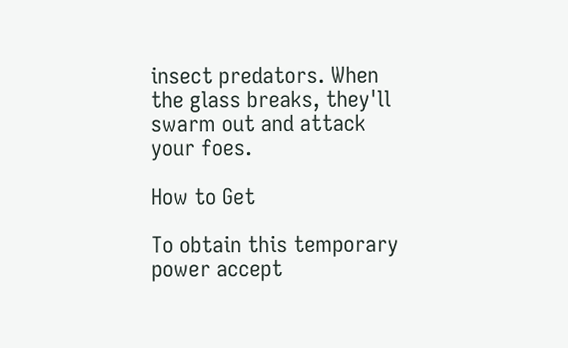insect predators. When the glass breaks, they'll swarm out and attack your foes.

How to Get

To obtain this temporary power accept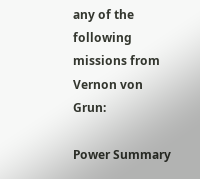any of the following missions from Vernon von Grun:

Power Summary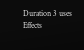Duration 3 uses
Effects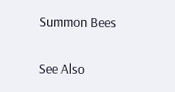Summon Bees

See Also